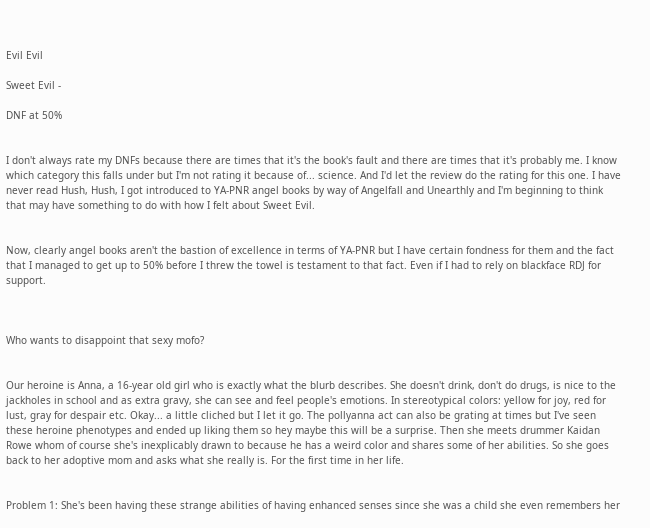Evil Evil

Sweet Evil -

DNF at 50%


I don't always rate my DNFs because there are times that it's the book's fault and there are times that it's probably me. I know which category this falls under but I'm not rating it because of... science. And I'd let the review do the rating for this one. I have never read Hush, Hush, I got introduced to YA-PNR angel books by way of Angelfall and Unearthly and I'm beginning to think that may have something to do with how I felt about Sweet Evil.


Now, clearly angel books aren't the bastion of excellence in terms of YA-PNR but I have certain fondness for them and the fact that I managed to get up to 50% before I threw the towel is testament to that fact. Even if I had to rely on blackface RDJ for support.



Who wants to disappoint that sexy mofo?


Our heroine is Anna, a 16-year old girl who is exactly what the blurb describes. She doesn't drink, don't do drugs, is nice to the jackholes in school and as extra gravy, she can see and feel people's emotions. In stereotypical colors: yellow for joy, red for lust, gray for despair etc. Okay... a little cliched but I let it go. The pollyanna act can also be grating at times but I've seen these heroine phenotypes and ended up liking them so hey maybe this will be a surprise. Then she meets drummer Kaidan Rowe whom of course she's inexplicably drawn to because he has a weird color and shares some of her abilities. So she goes back to her adoptive mom and asks what she really is. For the first time in her life.


Problem 1: She's been having these strange abilities of having enhanced senses since she was a child she even remembers her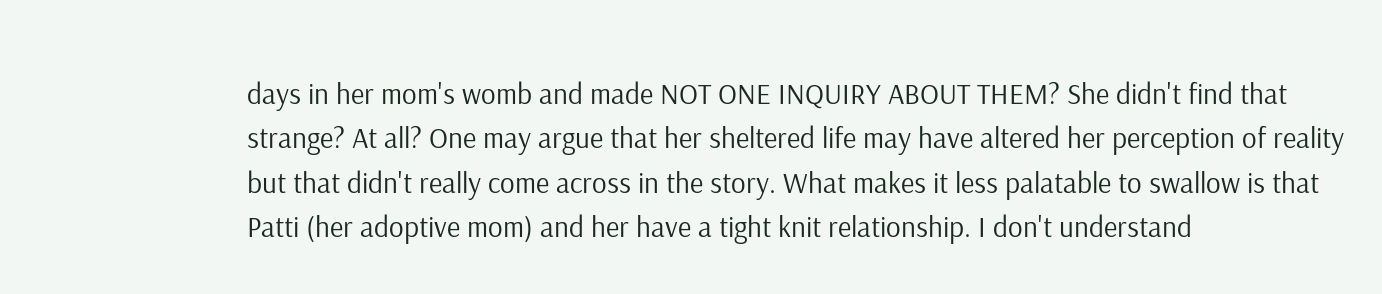days in her mom's womb and made NOT ONE INQUIRY ABOUT THEM? She didn't find that strange? At all? One may argue that her sheltered life may have altered her perception of reality but that didn't really come across in the story. What makes it less palatable to swallow is that Patti (her adoptive mom) and her have a tight knit relationship. I don't understand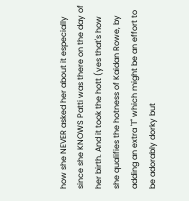how she NEVER asked her about it especially since she KNOWS Patti was there on the day of her birth. And it took the hott (yes that's how she qualifies the hotness of Kaidan Rowe, by adding an extra 'T" which might be an effort to be adorably dorky but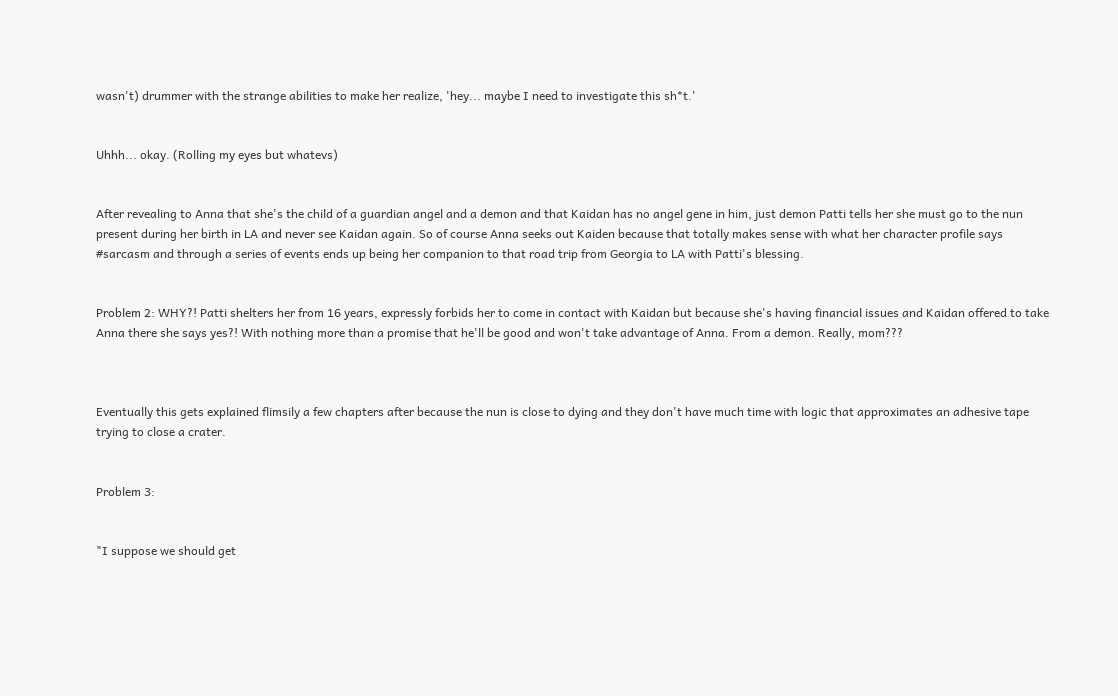wasn't) drummer with the strange abilities to make her realize, 'hey... maybe I need to investigate this sh*t.'


Uhhh... okay. (Rolling my eyes but whatevs)


After revealing to Anna that she's the child of a guardian angel and a demon and that Kaidan has no angel gene in him, just demon Patti tells her she must go to the nun present during her birth in LA and never see Kaidan again. So of course Anna seeks out Kaiden because that totally makes sense with what her character profile says #sarcasm and through a series of events ends up being her companion to that road trip from Georgia to LA with Patti's blessing.


Problem 2: WHY?! Patti shelters her from 16 years, expressly forbids her to come in contact with Kaidan but because she's having financial issues and Kaidan offered to take Anna there she says yes?! With nothing more than a promise that he'll be good and won't take advantage of Anna. From a demon. Really, mom???



Eventually this gets explained flimsily a few chapters after because the nun is close to dying and they don't have much time with logic that approximates an adhesive tape trying to close a crater.


Problem 3:


"I suppose we should get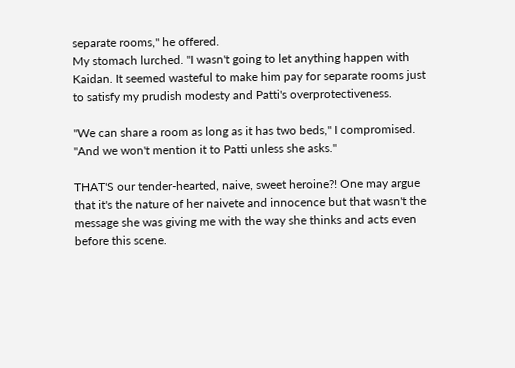separate rooms," he offered.
My stomach lurched. "I wasn't going to let anything happen with Kaidan. It seemed wasteful to make him pay for separate rooms just to satisfy my prudish modesty and Patti's overprotectiveness.

"We can share a room as long as it has two beds," I compromised. "And we won't mention it to Patti unless she asks."

THAT'S our tender-hearted, naive, sweet heroine?! One may argue that it's the nature of her naivete and innocence but that wasn't the message she was giving me with the way she thinks and acts even before this scene.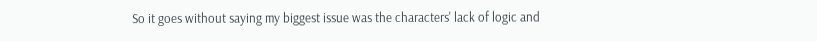So it goes without saying my biggest issue was the characters' lack of logic and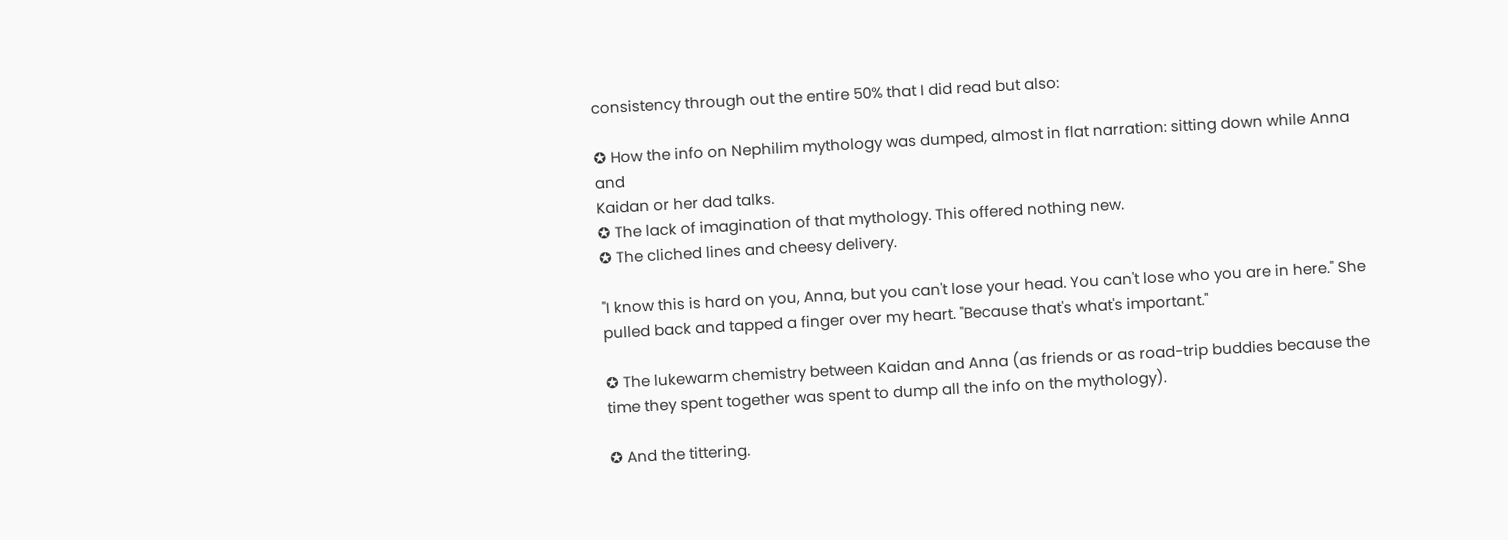consistency through out the entire 50% that I did read but also:

✪ How the info on Nephilim mythology was dumped, almost in flat narration: sitting down while Anna and
Kaidan or her dad talks.
✪ The lack of imagination of that mythology. This offered nothing new.
✪ The cliched lines and cheesy delivery.

"I know this is hard on you, Anna, but you can't lose your head. You can't lose who you are in here." She pulled back and tapped a finger over my heart. "Because that's what's important."

✪ The lukewarm chemistry between Kaidan and Anna (as friends or as road-trip buddies because the time they spent together was spent to dump all the info on the mythology).

✪ And the tittering.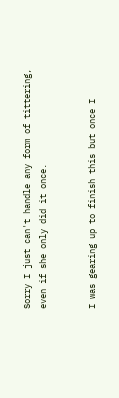Sorry I just can't handle any form of tittering, even if she only did it once.


I was gearing up to finish this but once I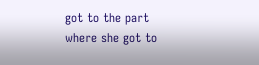got to the part where she got to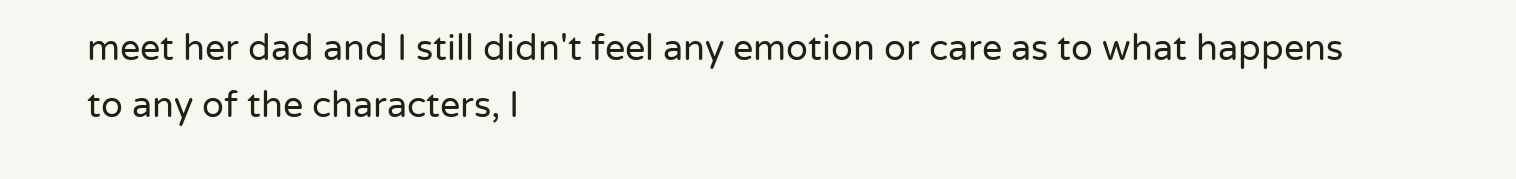meet her dad and I still didn't feel any emotion or care as to what happens to any of the characters, I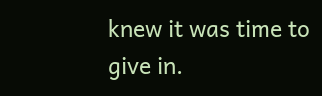knew it was time to give in.